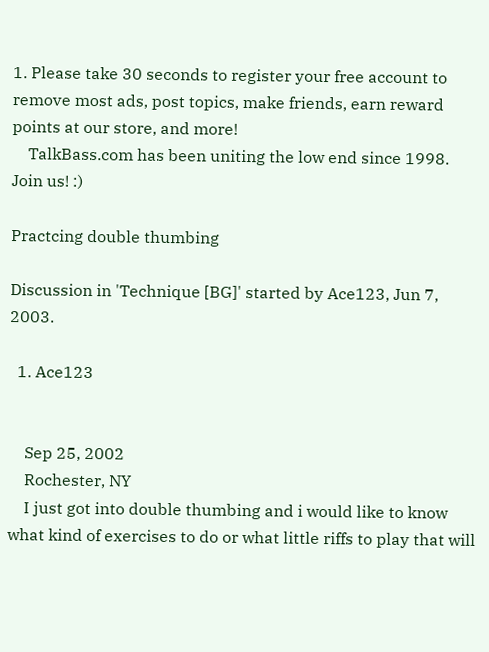1. Please take 30 seconds to register your free account to remove most ads, post topics, make friends, earn reward points at our store, and more!
    TalkBass.com has been uniting the low end since 1998.  Join us! :)

Practcing double thumbing

Discussion in 'Technique [BG]' started by Ace123, Jun 7, 2003.

  1. Ace123


    Sep 25, 2002
    Rochester, NY
    I just got into double thumbing and i would like to know what kind of exercises to do or what little riffs to play that will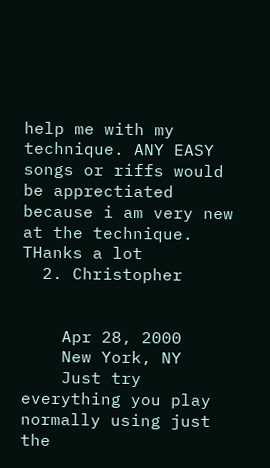help me with my technique. ANY EASY songs or riffs would be apprectiated because i am very new at the technique. THanks a lot
  2. Christopher


    Apr 28, 2000
    New York, NY
    Just try everything you play normally using just the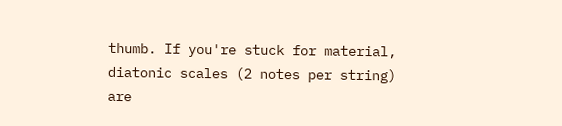thumb. If you're stuck for material, diatonic scales (2 notes per string) are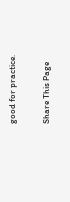good for practice.

Share This Page